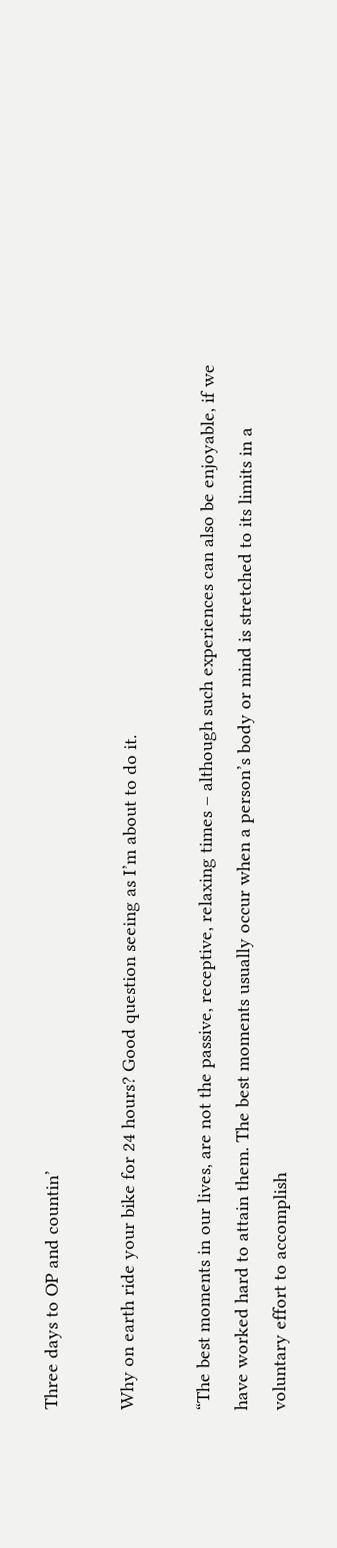Three days to OP and countin’

Why on earth ride your bike for 24 hours? Good question seeing as I’m about to do it.

“The best moments in our lives, are not the passive, receptive, relaxing times – although such experiences can also be enjoyable, if we have worked hard to attain them. The best moments usually occur when a person’s body or mind is stretched to its limits in a voluntary effort to accomplish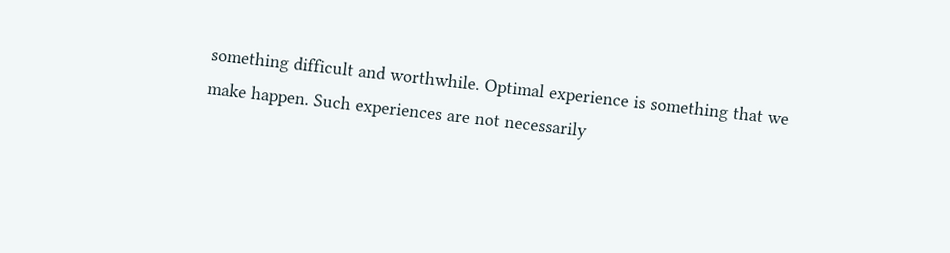something difficult and worthwhile. Optimal experience is something that we make happen. Such experiences are not necessarily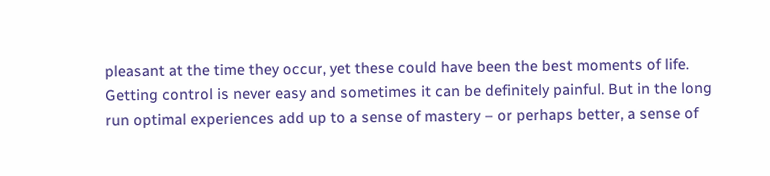pleasant at the time they occur, yet these could have been the best moments of life. Getting control is never easy and sometimes it can be definitely painful. But in the long run optimal experiences add up to a sense of mastery – or perhaps better, a sense of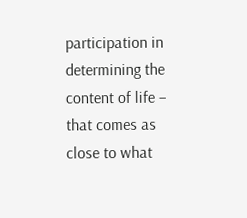participation in determining the content of life – that comes as close to what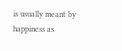is usually meant by happiness as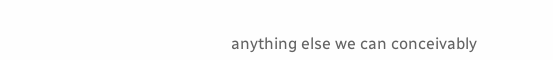anything else we can conceivably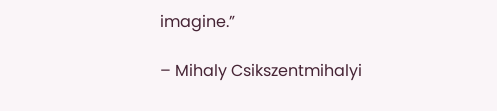imagine.”

– Mihaly Csikszentmihalyi